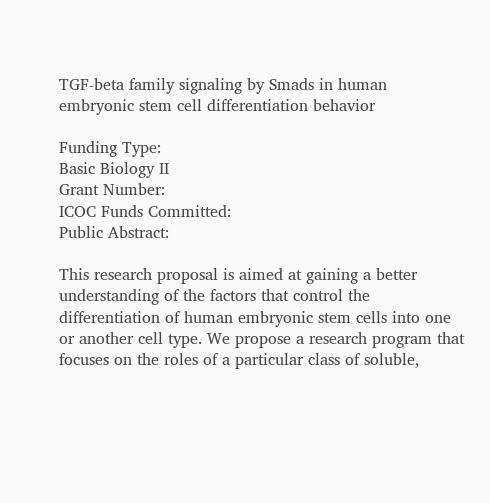TGF-beta family signaling by Smads in human embryonic stem cell differentiation behavior

Funding Type:
Basic Biology II
Grant Number:
ICOC Funds Committed:
Public Abstract:

This research proposal is aimed at gaining a better understanding of the factors that control the differentiation of human embryonic stem cells into one or another cell type. We propose a research program that focuses on the roles of a particular class of soluble,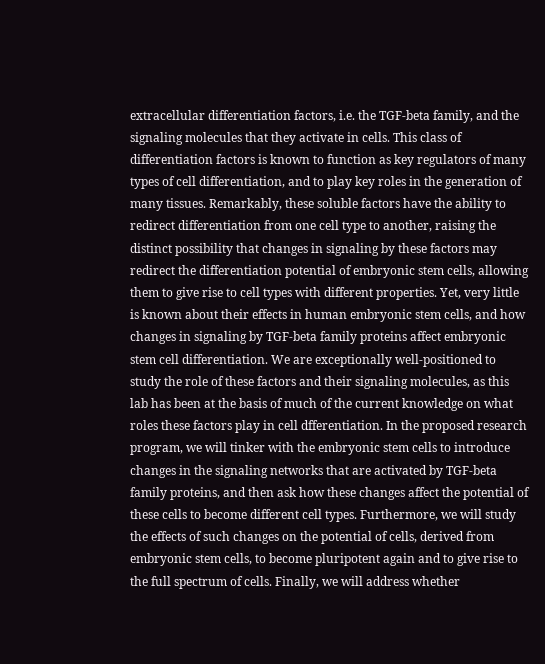extracellular differentiation factors, i.e. the TGF-beta family, and the signaling molecules that they activate in cells. This class of differentiation factors is known to function as key regulators of many types of cell differentiation, and to play key roles in the generation of many tissues. Remarkably, these soluble factors have the ability to redirect differentiation from one cell type to another, raising the distinct possibility that changes in signaling by these factors may redirect the differentiation potential of embryonic stem cells, allowing them to give rise to cell types with different properties. Yet, very little is known about their effects in human embryonic stem cells, and how changes in signaling by TGF-beta family proteins affect embryonic stem cell differentiation. We are exceptionally well-positioned to study the role of these factors and their signaling molecules, as this lab has been at the basis of much of the current knowledge on what roles these factors play in cell dfferentiation. In the proposed research program, we will tinker with the embryonic stem cells to introduce changes in the signaling networks that are activated by TGF-beta family proteins, and then ask how these changes affect the potential of these cells to become different cell types. Furthermore, we will study the effects of such changes on the potential of cells, derived from embryonic stem cells, to become pluripotent again and to give rise to the full spectrum of cells. Finally, we will address whether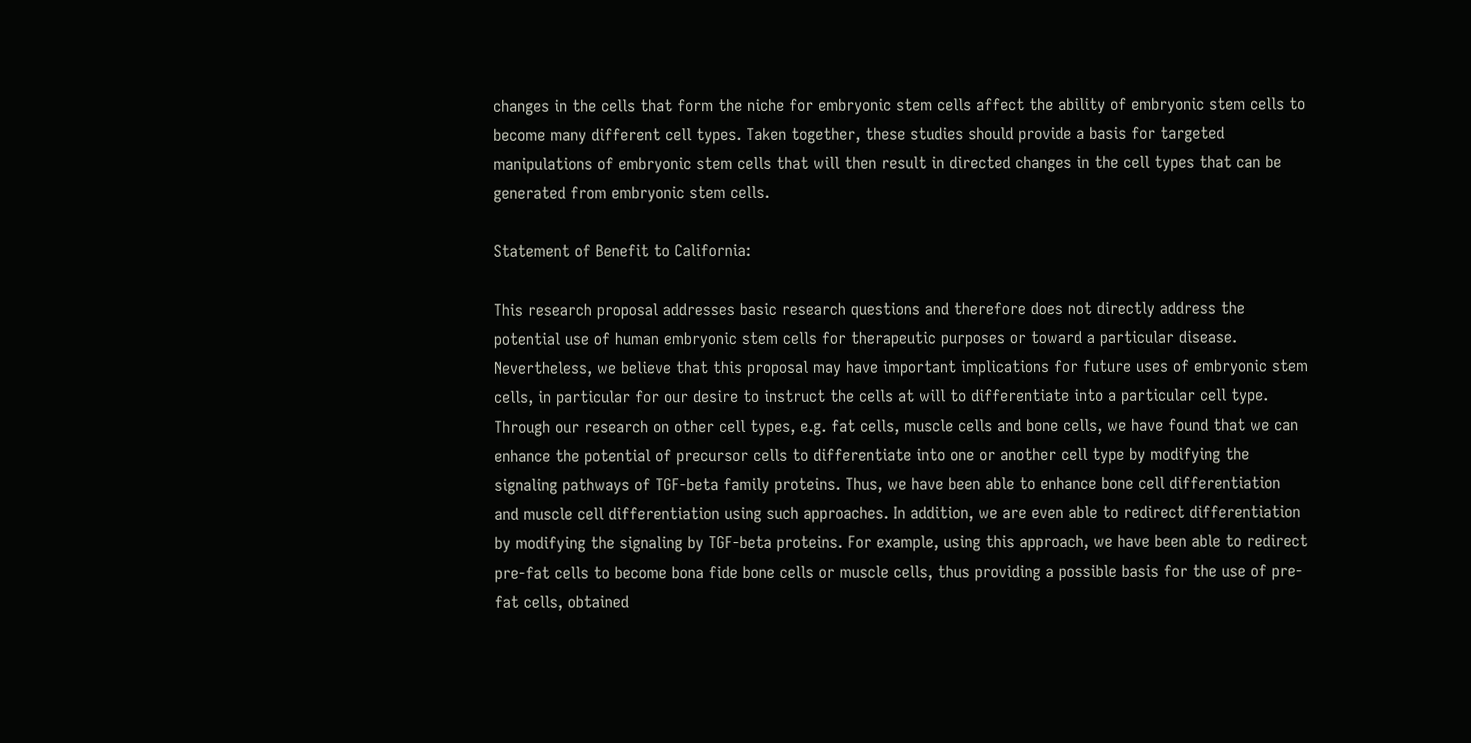changes in the cells that form the niche for embryonic stem cells affect the ability of embryonic stem cells to become many different cell types. Taken together, these studies should provide a basis for targeted manipulations of embryonic stem cells that will then result in directed changes in the cell types that can be generated from embryonic stem cells.

Statement of Benefit to California:

This research proposal addresses basic research questions and therefore does not directly address the potential use of human embryonic stem cells for therapeutic purposes or toward a particular disease. Nevertheless, we believe that this proposal may have important implications for future uses of embryonic stem cells, in particular for our desire to instruct the cells at will to differentiate into a particular cell type. Through our research on other cell types, e.g. fat cells, muscle cells and bone cells, we have found that we can enhance the potential of precursor cells to differentiate into one or another cell type by modifying the signaling pathways of TGF-beta family proteins. Thus, we have been able to enhance bone cell differentiation and muscle cell differentiation using such approaches. In addition, we are even able to redirect differentiation by modifying the signaling by TGF-beta proteins. For example, using this approach, we have been able to redirect pre-fat cells to become bona fide bone cells or muscle cells, thus providing a possible basis for the use of pre-fat cells, obtained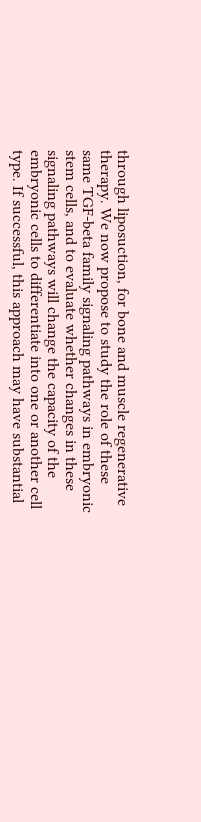through liposuction, for bone and muscle regenerative therapy. We now propose to study the role of these same TGF-beta family signaling pathways in embryonic stem cells, and to evaluate whether changes in these signaling pathways will change the capacity of the embryonic cells to differentiate into one or another cell type. If successful, this approach may have substantial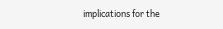implications for the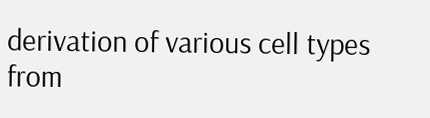derivation of various cell types from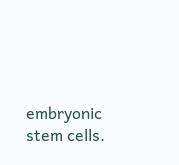embryonic stem cells.